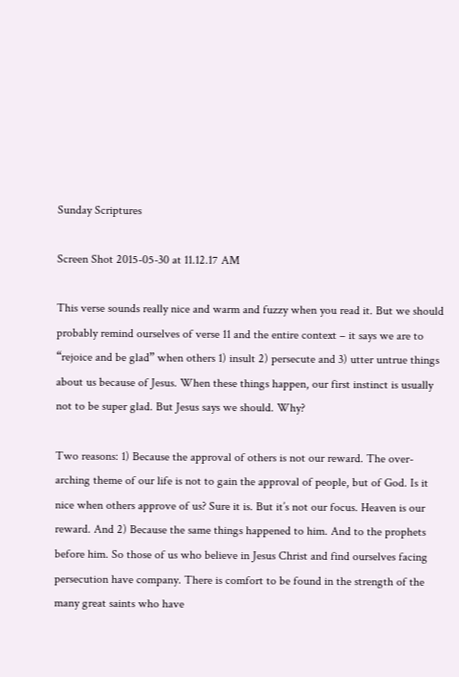Sunday Scriptures

Screen Shot 2015-05-30 at 11.12.17 AM

This verse sounds really nice and warm and fuzzy when you read it. But we should probably remind ourselves of verse 11 and the entire context – it says we are to “rejoice and be glad” when others 1) insult 2) persecute and 3) utter untrue things about us because of Jesus. When these things happen, our first instinct is usually not to be super glad. But Jesus says we should. Why?

Two reasons: 1) Because the approval of others is not our reward. The over-arching theme of our life is not to gain the approval of people, but of God. Is it nice when others approve of us? Sure it is. But it’s not our focus. Heaven is our reward. And 2) Because the same things happened to him. And to the prophets before him. So those of us who believe in Jesus Christ and find ourselves facing persecution have company. There is comfort to be found in the strength of the many great saints who have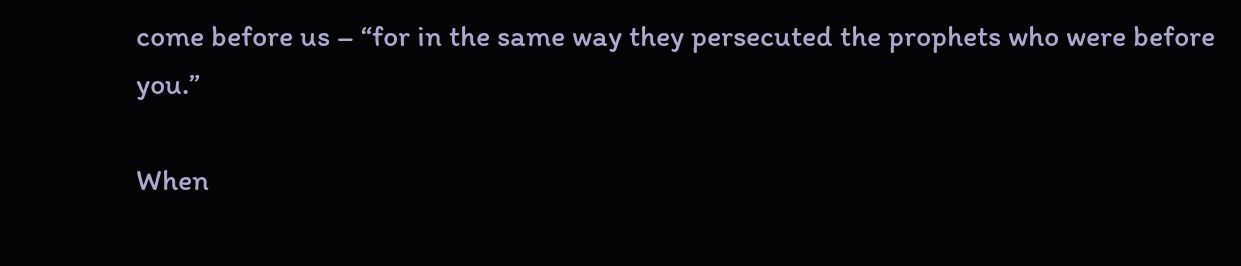come before us – “for in the same way they persecuted the prophets who were before you.”

When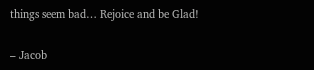things seem bad… Rejoice and be Glad!

– Jacob